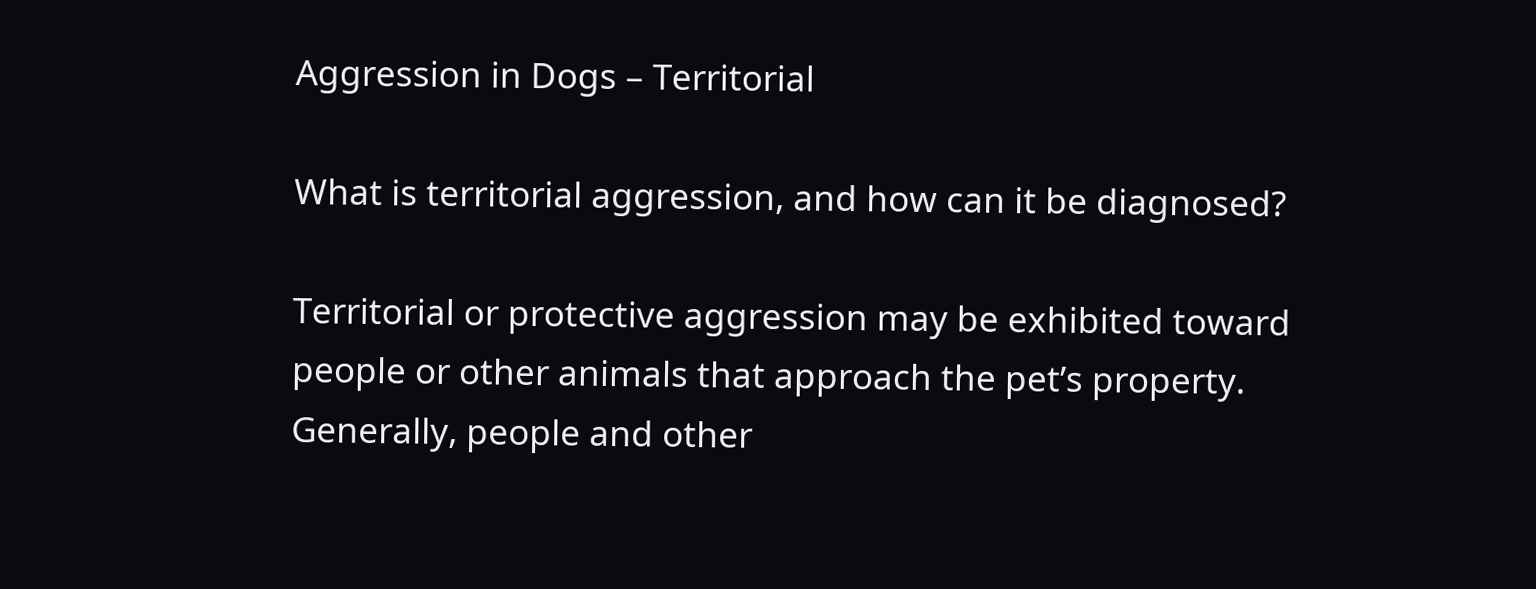Aggression in Dogs – Territorial

What is territorial aggression, and how can it be diagnosed?

Territorial or protective aggression may be exhibited toward people or other animals that approach the pet’s property. Generally, people and other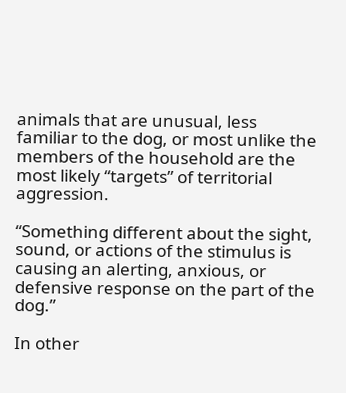animals that are unusual, less familiar to the dog, or most unlike the members of the household are the most likely “targets” of territorial aggression.

“Something different about the sight, sound, or actions of the stimulus is causing an alerting, anxious, or defensive response on the part of the dog.”

In other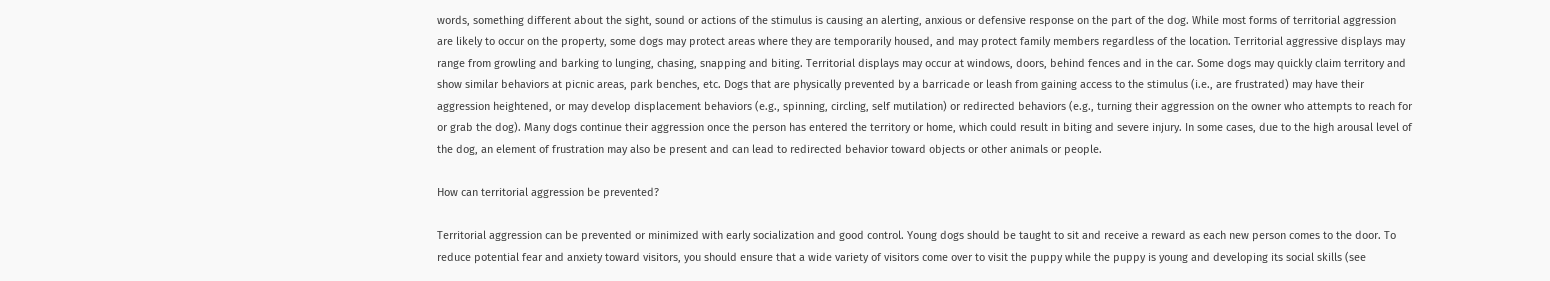words, something different about the sight, sound or actions of the stimulus is causing an alerting, anxious or defensive response on the part of the dog. While most forms of territorial aggression are likely to occur on the property, some dogs may protect areas where they are temporarily housed, and may protect family members regardless of the location. Territorial aggressive displays may range from growling and barking to lunging, chasing, snapping and biting. Territorial displays may occur at windows, doors, behind fences and in the car. Some dogs may quickly claim territory and show similar behaviors at picnic areas, park benches, etc. Dogs that are physically prevented by a barricade or leash from gaining access to the stimulus (i.e., are frustrated) may have their aggression heightened, or may develop displacement behaviors (e.g., spinning, circling, self mutilation) or redirected behaviors (e.g., turning their aggression on the owner who attempts to reach for or grab the dog). Many dogs continue their aggression once the person has entered the territory or home, which could result in biting and severe injury. In some cases, due to the high arousal level of the dog, an element of frustration may also be present and can lead to redirected behavior toward objects or other animals or people.

How can territorial aggression be prevented?

Territorial aggression can be prevented or minimized with early socialization and good control. Young dogs should be taught to sit and receive a reward as each new person comes to the door. To reduce potential fear and anxiety toward visitors, you should ensure that a wide variety of visitors come over to visit the puppy while the puppy is young and developing its social skills (see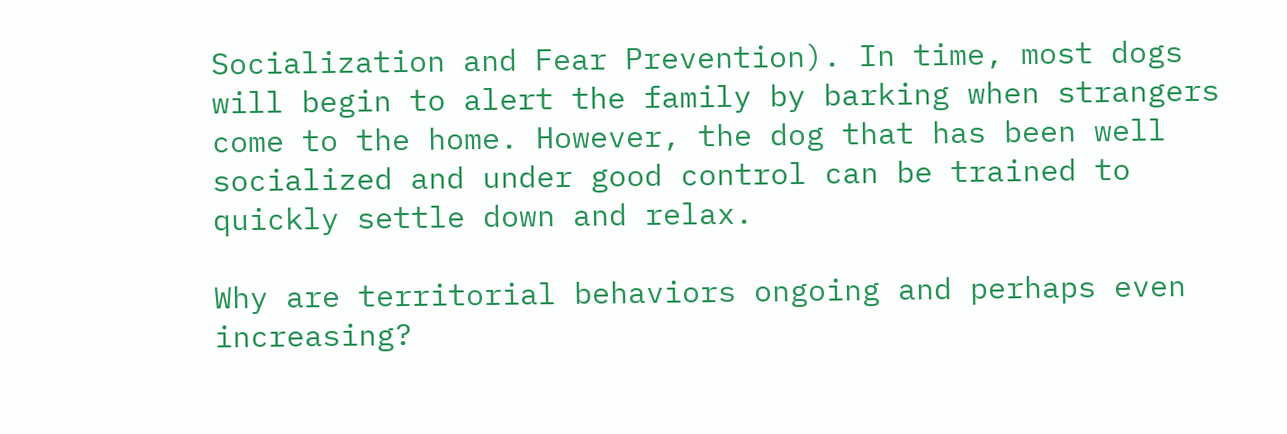Socialization and Fear Prevention). In time, most dogs will begin to alert the family by barking when strangers come to the home. However, the dog that has been well socialized and under good control can be trained to quickly settle down and relax.

Why are territorial behaviors ongoing and perhaps even increasing?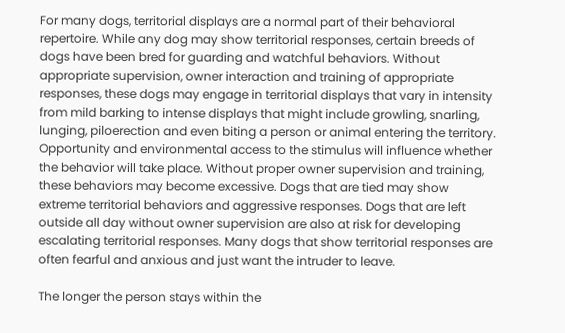For many dogs, territorial displays are a normal part of their behavioral repertoire. While any dog may show territorial responses, certain breeds of dogs have been bred for guarding and watchful behaviors. Without appropriate supervision, owner interaction and training of appropriate responses, these dogs may engage in territorial displays that vary in intensity from mild barking to intense displays that might include growling, snarling, lunging, piloerection and even biting a person or animal entering the territory. Opportunity and environmental access to the stimulus will influence whether the behavior will take place. Without proper owner supervision and training, these behaviors may become excessive. Dogs that are tied may show extreme territorial behaviors and aggressive responses. Dogs that are left outside all day without owner supervision are also at risk for developing escalating territorial responses. Many dogs that show territorial responses are often fearful and anxious and just want the intruder to leave.

The longer the person stays within the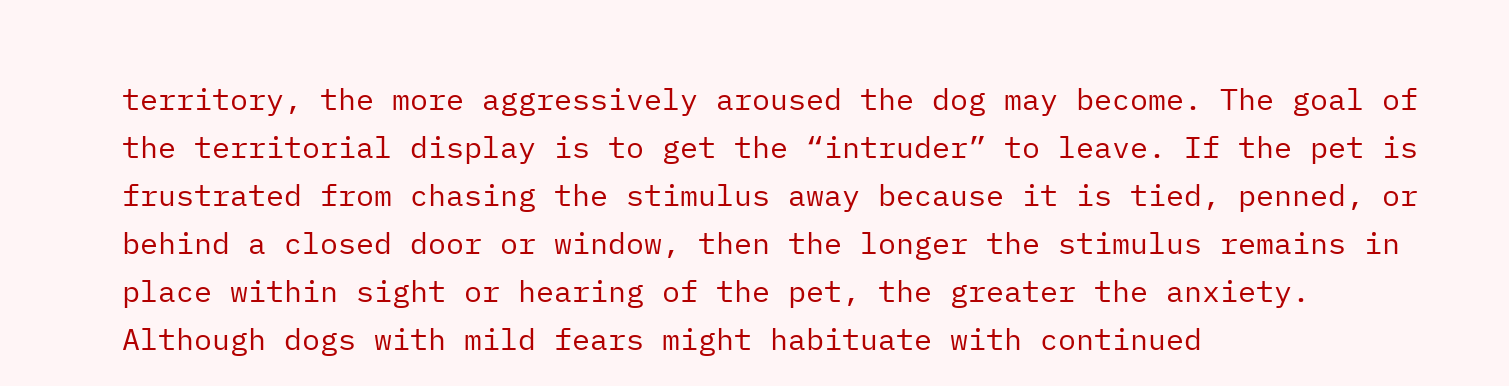territory, the more aggressively aroused the dog may become. The goal of the territorial display is to get the “intruder” to leave. If the pet is frustrated from chasing the stimulus away because it is tied, penned, or behind a closed door or window, then the longer the stimulus remains in place within sight or hearing of the pet, the greater the anxiety. Although dogs with mild fears might habituate with continued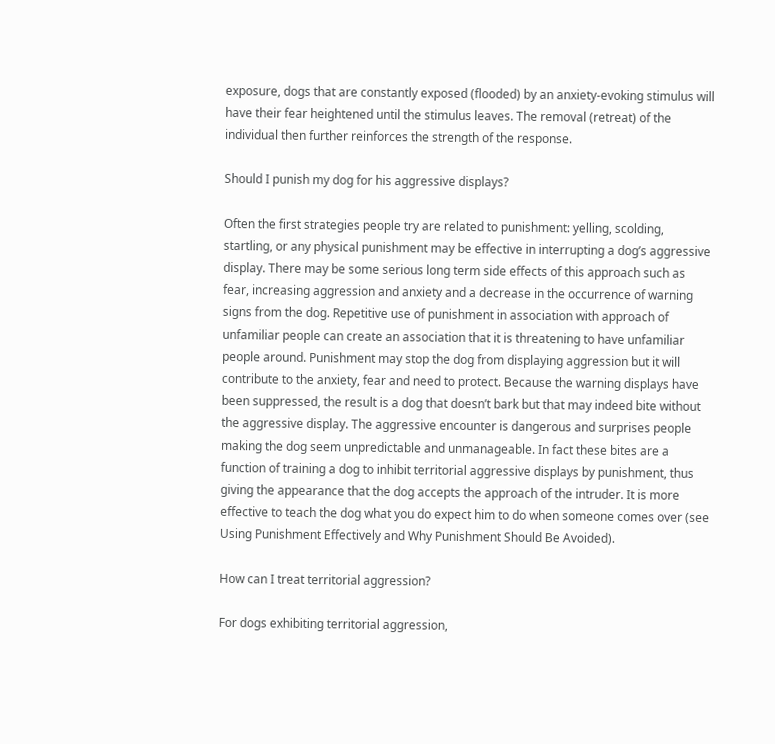exposure, dogs that are constantly exposed (flooded) by an anxiety-evoking stimulus will have their fear heightened until the stimulus leaves. The removal (retreat) of the individual then further reinforces the strength of the response.

Should I punish my dog for his aggressive displays?

Often the first strategies people try are related to punishment: yelling, scolding, startling, or any physical punishment may be effective in interrupting a dog’s aggressive display. There may be some serious long term side effects of this approach such as fear, increasing aggression and anxiety and a decrease in the occurrence of warning signs from the dog. Repetitive use of punishment in association with approach of unfamiliar people can create an association that it is threatening to have unfamiliar people around. Punishment may stop the dog from displaying aggression but it will contribute to the anxiety, fear and need to protect. Because the warning displays have been suppressed, the result is a dog that doesn’t bark but that may indeed bite without the aggressive display. The aggressive encounter is dangerous and surprises people making the dog seem unpredictable and unmanageable. In fact these bites are a function of training a dog to inhibit territorial aggressive displays by punishment, thus giving the appearance that the dog accepts the approach of the intruder. It is more effective to teach the dog what you do expect him to do when someone comes over (see Using Punishment Effectively and Why Punishment Should Be Avoided).

How can I treat territorial aggression?

For dogs exhibiting territorial aggression,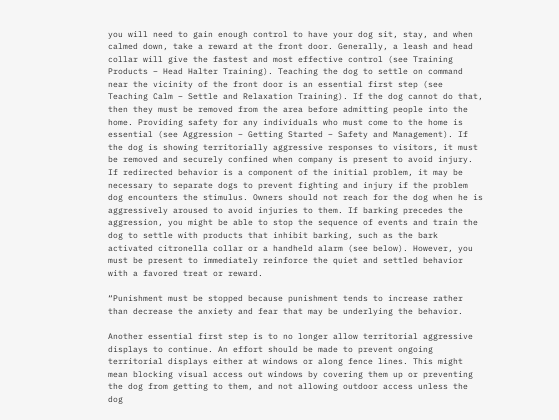you will need to gain enough control to have your dog sit, stay, and when calmed down, take a reward at the front door. Generally, a leash and head collar will give the fastest and most effective control (see Training Products – Head Halter Training). Teaching the dog to settle on command near the vicinity of the front door is an essential first step (see Teaching Calm – Settle and Relaxation Training). If the dog cannot do that, then they must be removed from the area before admitting people into the home. Providing safety for any individuals who must come to the home is essential (see Aggression – Getting Started – Safety and Management). If the dog is showing territorially aggressive responses to visitors, it must be removed and securely confined when company is present to avoid injury. If redirected behavior is a component of the initial problem, it may be necessary to separate dogs to prevent fighting and injury if the problem dog encounters the stimulus. Owners should not reach for the dog when he is aggressively aroused to avoid injuries to them. If barking precedes the aggression, you might be able to stop the sequence of events and train the dog to settle with products that inhibit barking, such as the bark activated citronella collar or a handheld alarm (see below). However, you must be present to immediately reinforce the quiet and settled behavior with a favored treat or reward.

“Punishment must be stopped because punishment tends to increase rather than decrease the anxiety and fear that may be underlying the behavior.

Another essential first step is to no longer allow territorial aggressive displays to continue. An effort should be made to prevent ongoing territorial displays either at windows or along fence lines. This might mean blocking visual access out windows by covering them up or preventing the dog from getting to them, and not allowing outdoor access unless the dog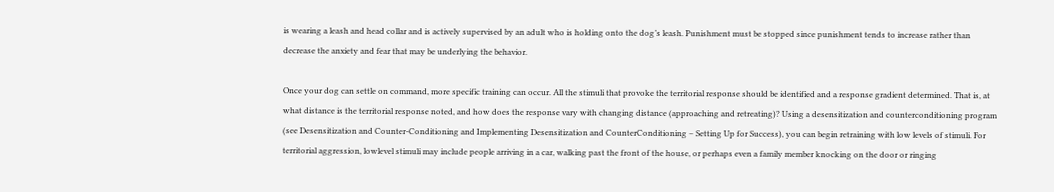is wearing a leash and head collar and is actively supervised by an adult who is holding onto the dog’s leash. Punishment must be stopped since punishment tends to increase rather than decrease the anxiety and fear that may be underlying the behavior.

Once your dog can settle on command, more specific training can occur. All the stimuli that provoke the territorial response should be identified and a response gradient determined. That is, at what distance is the territorial response noted, and how does the response vary with changing distance (approaching and retreating)? Using a desensitization and counterconditioning program (see Desensitization and Counter-Conditioning and Implementing Desensitization and CounterConditioning – Setting Up for Success), you can begin retraining with low levels of stimuli. For territorial aggression, lowlevel stimuli may include people arriving in a car, walking past the front of the house, or perhaps even a family member knocking on the door or ringing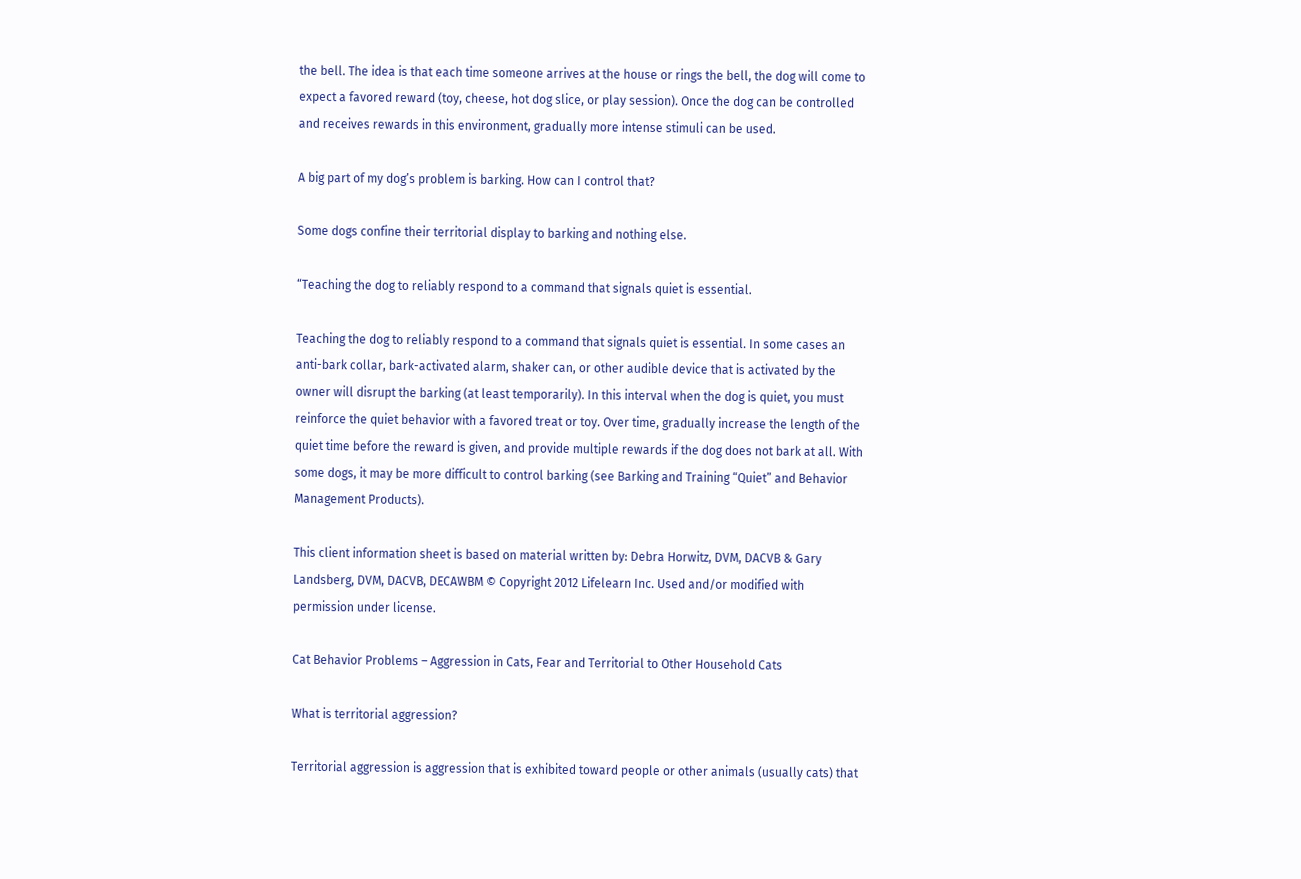the bell. The idea is that each time someone arrives at the house or rings the bell, the dog will come to expect a favored reward (toy, cheese, hot dog slice, or play session). Once the dog can be controlled and receives rewards in this environment, gradually more intense stimuli can be used.

A big part of my dog’s problem is barking. How can I control that?

Some dogs confine their territorial display to barking and nothing else.

“Teaching the dog to reliably respond to a command that signals quiet is essential.

Teaching the dog to reliably respond to a command that signals quiet is essential. In some cases an anti-bark collar, bark-activated alarm, shaker can, or other audible device that is activated by the owner will disrupt the barking (at least temporarily). In this interval when the dog is quiet, you must reinforce the quiet behavior with a favored treat or toy. Over time, gradually increase the length of the quiet time before the reward is given, and provide multiple rewards if the dog does not bark at all. With some dogs, it may be more difficult to control barking (see Barking and Training “Quiet” and Behavior Management Products).

This client information sheet is based on material written by: Debra Horwitz, DVM, DACVB & Gary Landsberg, DVM, DACVB, DECAWBM © Copyright 2012 Lifelearn Inc. Used and/or modified with permission under license.

Cat Behavior Problems – Aggression in Cats, Fear and Territorial to Other Household Cats

What is territorial aggression?

Territorial aggression is aggression that is exhibited toward people or other animals (usually cats) that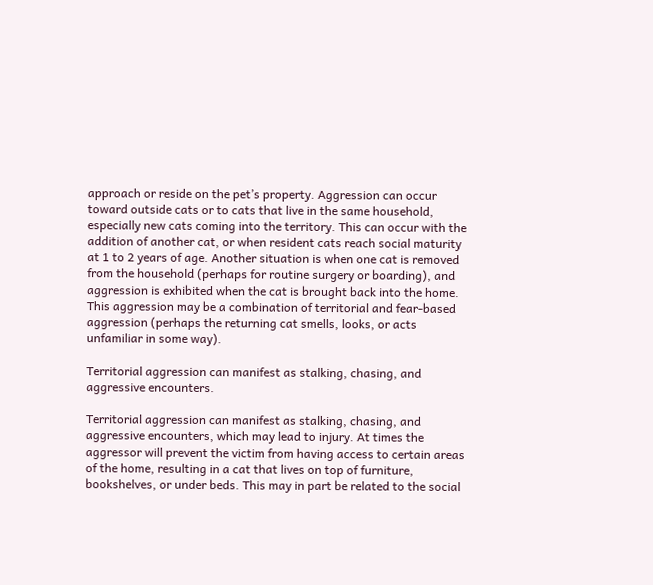approach or reside on the pet’s property. Aggression can occur toward outside cats or to cats that live in the same household, especially new cats coming into the territory. This can occur with the addition of another cat, or when resident cats reach social maturity at 1 to 2 years of age. Another situation is when one cat is removed from the household (perhaps for routine surgery or boarding), and aggression is exhibited when the cat is brought back into the home. This aggression may be a combination of territorial and fear-based aggression (perhaps the returning cat smells, looks, or acts unfamiliar in some way).

Territorial aggression can manifest as stalking, chasing, and aggressive encounters.

Territorial aggression can manifest as stalking, chasing, and aggressive encounters, which may lead to injury. At times the aggressor will prevent the victim from having access to certain areas of the home, resulting in a cat that lives on top of furniture, bookshelves, or under beds. This may in part be related to the social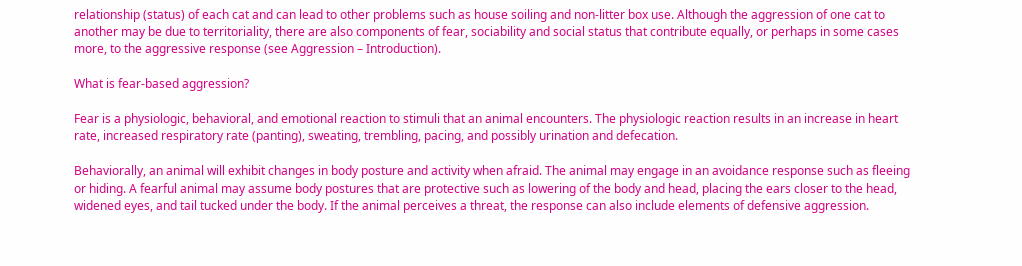relationship (status) of each cat and can lead to other problems such as house soiling and non-litter box use. Although the aggression of one cat to another may be due to territoriality, there are also components of fear, sociability and social status that contribute equally, or perhaps in some cases more, to the aggressive response (see Aggression – Introduction).

What is fear-based aggression?

Fear is a physiologic, behavioral, and emotional reaction to stimuli that an animal encounters. The physiologic reaction results in an increase in heart rate, increased respiratory rate (panting), sweating, trembling, pacing, and possibly urination and defecation.

Behaviorally, an animal will exhibit changes in body posture and activity when afraid. The animal may engage in an avoidance response such as fleeing or hiding. A fearful animal may assume body postures that are protective such as lowering of the body and head, placing the ears closer to the head, widened eyes, and tail tucked under the body. If the animal perceives a threat, the response can also include elements of defensive aggression.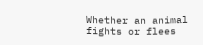Whether an animal fights or flees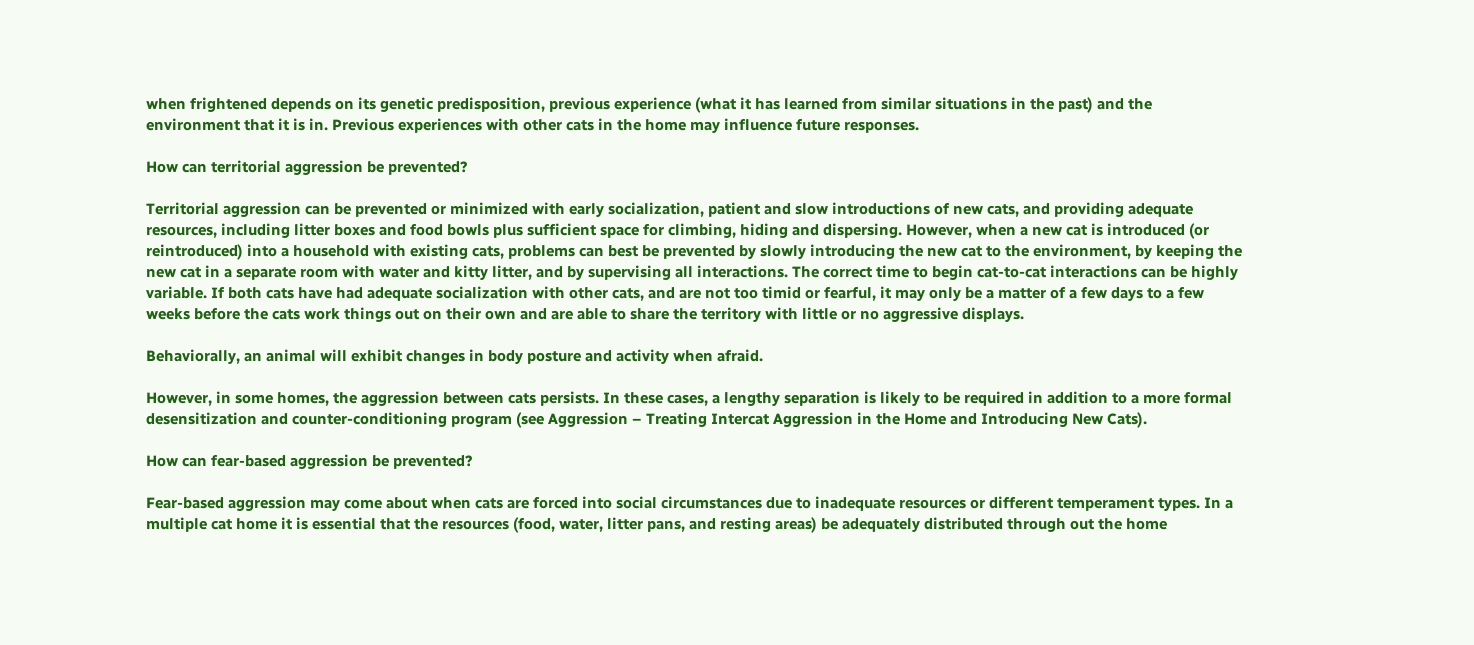when frightened depends on its genetic predisposition, previous experience (what it has learned from similar situations in the past) and the environment that it is in. Previous experiences with other cats in the home may influence future responses.

How can territorial aggression be prevented?

Territorial aggression can be prevented or minimized with early socialization, patient and slow introductions of new cats, and providing adequate resources, including litter boxes and food bowls plus sufficient space for climbing, hiding and dispersing. However, when a new cat is introduced (or reintroduced) into a household with existing cats, problems can best be prevented by slowly introducing the new cat to the environment, by keeping the new cat in a separate room with water and kitty litter, and by supervising all interactions. The correct time to begin cat-to-cat interactions can be highly variable. If both cats have had adequate socialization with other cats, and are not too timid or fearful, it may only be a matter of a few days to a few weeks before the cats work things out on their own and are able to share the territory with little or no aggressive displays.

Behaviorally, an animal will exhibit changes in body posture and activity when afraid.

However, in some homes, the aggression between cats persists. In these cases, a lengthy separation is likely to be required in addition to a more formal desensitization and counter-conditioning program (see Aggression – Treating Intercat Aggression in the Home and Introducing New Cats).

How can fear-based aggression be prevented?

Fear-based aggression may come about when cats are forced into social circumstances due to inadequate resources or different temperament types. In a multiple cat home it is essential that the resources (food, water, litter pans, and resting areas) be adequately distributed through out the home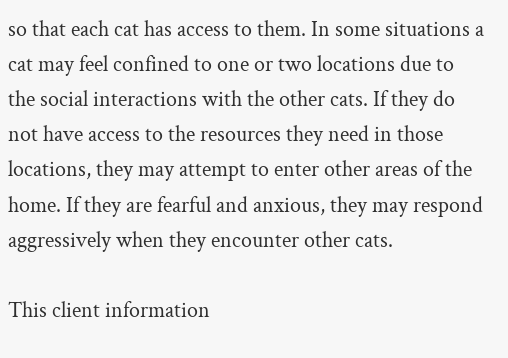so that each cat has access to them. In some situations a cat may feel confined to one or two locations due to the social interactions with the other cats. If they do not have access to the resources they need in those locations, they may attempt to enter other areas of the home. If they are fearful and anxious, they may respond aggressively when they encounter other cats.

This client information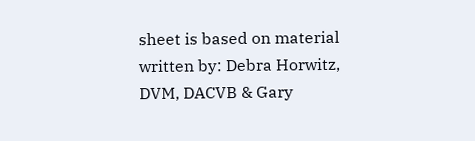sheet is based on material written by: Debra Horwitz, DVM, DACVB & Gary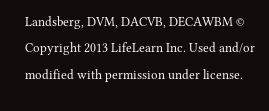Landsberg, DVM, DACVB, DECAWBM © Copyright 2013 LifeLearn Inc. Used and/or modified with permission under license.